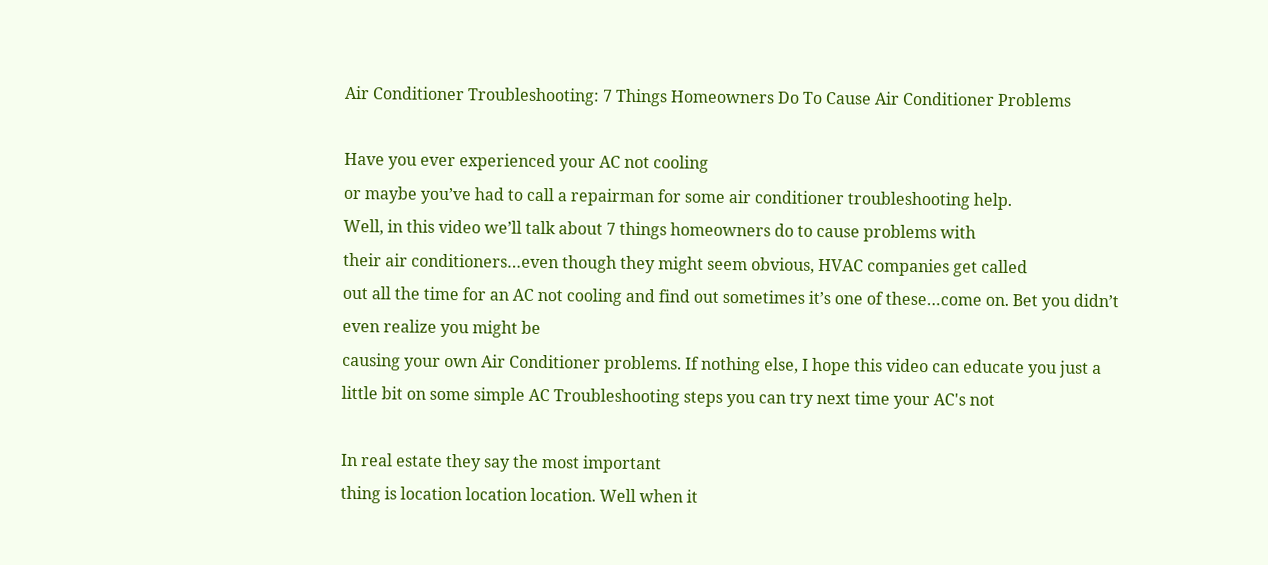Air Conditioner Troubleshooting: 7 Things Homeowners Do To Cause Air Conditioner Problems

Have you ever experienced your AC not cooling
or maybe you’ve had to call a repairman for some air conditioner troubleshooting help.
Well, in this video we’ll talk about 7 things homeowners do to cause problems with
their air conditioners…even though they might seem obvious, HVAC companies get called
out all the time for an AC not cooling and find out sometimes it’s one of these…come on. Bet you didn’t even realize you might be
causing your own Air Conditioner problems. If nothing else, I hope this video can educate you just a little bit on some simple AC Troubleshooting steps you can try next time your AC's not

In real estate they say the most important
thing is location location location. Well when it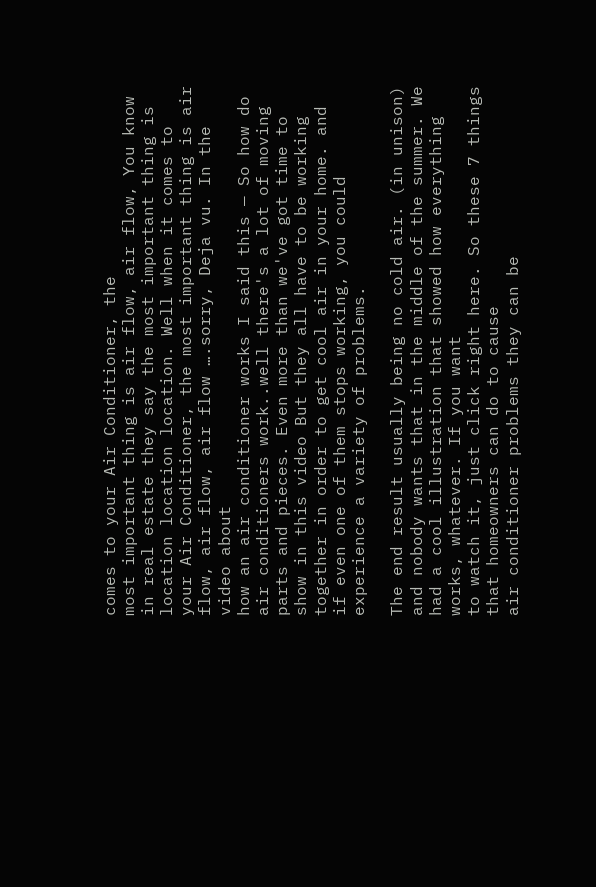comes to your Air Conditioner, the
most important thing is air flow, air flow, You know in real estate they say the most important thing is location location location. Well when it comes to your Air Conditioner, the most important thing is air flow, air flow, air flow ….sorry, Deja vu. In the video about
how an air conditioner works I said this — So how do air conditioners work..well there's a lot of moving parts and pieces. Even more than we've got time to show in this video But they all have to be working together in order to get cool air in your home. and if even one of them stops working, you could experience a variety of problems.

The end result usually being no cold air. (in unison) and nobody wants that in the middle of the summer. We had a cool illustration that showed how everything works, whatever. If you want
to watch it, just click right here. So these 7 things that homeowners can do to cause
air conditioner problems they can be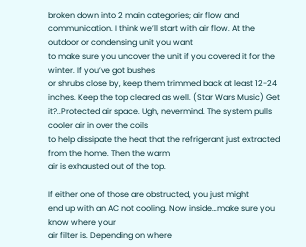broken down into 2 main categories; air flow and communication. I think we’ll start with air flow. At the outdoor or condensing unit you want
to make sure you uncover the unit if you covered it for the winter. If you’ve got bushes
or shrubs close by, keep them trimmed back at least 12-24 inches. Keep the top cleared as well. (Star Wars Music) Get it?..Protected air space. Ugh, nevermind. The system pulls cooler air in over the coils
to help dissipate the heat that the refrigerant just extracted from the home. Then the warm
air is exhausted out of the top.

If either one of those are obstructed, you just might
end up with an AC not cooling. Now inside…make sure you know where your
air filter is. Depending on where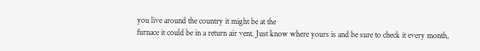you live around the country it might be at the
furnace it could be in a return air vent. Just know where yours is and be sure to check it every month,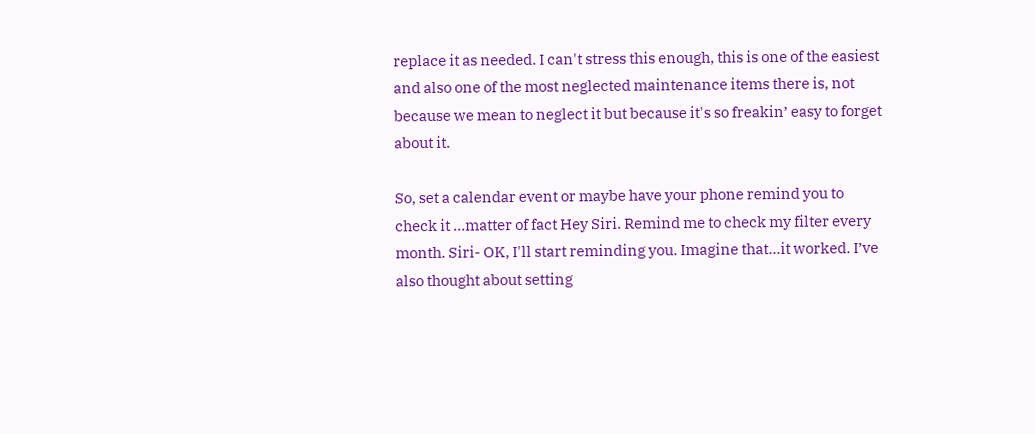replace it as needed. I can't stress this enough, this is one of the easiest and also one of the most neglected maintenance items there is, not because we mean to neglect it but because it's so freakin’ easy to forget about it.

So, set a calendar event or maybe have your phone remind you to check it …matter of fact Hey Siri. Remind me to check my filter every month. Siri- OK, I'll start reminding you. Imagine that…it worked. I’ve also thought about setting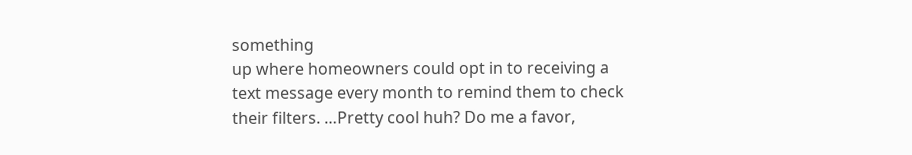something
up where homeowners could opt in to receiving a text message every month to remind them to check their filters. …Pretty cool huh? Do me a favor,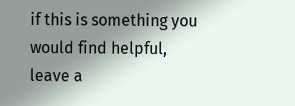if this is something you would find helpful, leave a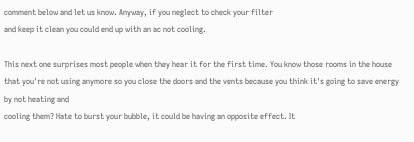comment below and let us know. Anyway, if you neglect to check your filter
and keep it clean you could end up with an ac not cooling.

This next one surprises most people when they hear it for the first time. You know those rooms in the house that you're not using anymore so you close the doors and the vents because you think it's going to save energy by not heating and
cooling them? Hate to burst your bubble, it could be having an opposite effect. It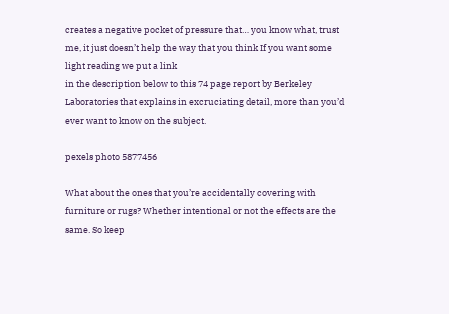creates a negative pocket of pressure that… you know what, trust me, it just doesn’t help the way that you think If you want some light reading we put a link
in the description below to this 74 page report by Berkeley Laboratories that explains in excruciating detail, more than you’d ever want to know on the subject.

pexels photo 5877456

What about the ones that you’re accidentally covering with furniture or rugs? Whether intentional or not the effects are the same. So keep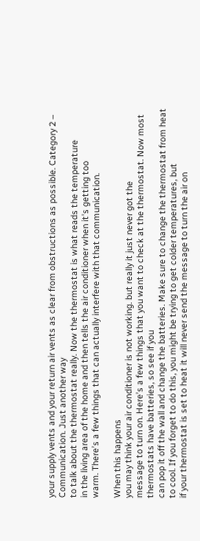your supply vents and your return air vents as clear from obstructions as possible. Category 2 – Communication. Just another way
to talk about the thermostat really. Now the thermostat is what reads the temperature
in the living area of the home and then tells the air conditioner when it's getting too
warm. There’s a few things that can actually interfere with that communication.

When this happens
you may think your air conditioner is not working. but really it just never got the
message to turn on. Here’s a few things that you want to check at the thermostat. Now most thermostats have batteries, so see if you
can pop it off the wall and change the batteries. Make sure to change the thermostat from heat
to cool. If you forget to do this, you might be trying to get colder temperatures, but
if your thermostat is set to heat it will never send the message to turn the air on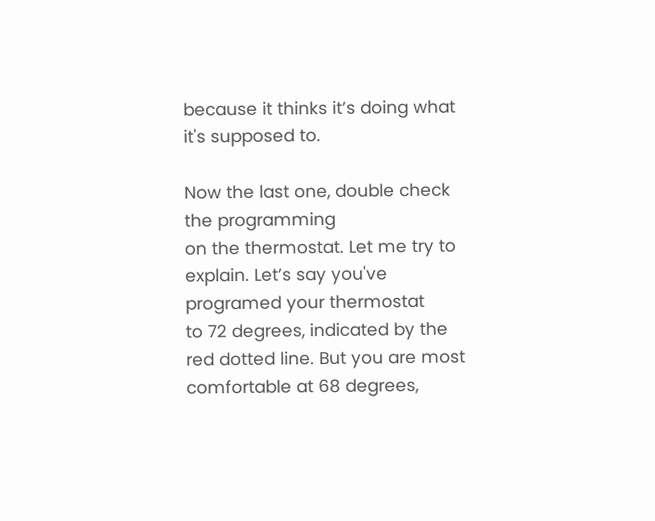because it thinks it’s doing what it's supposed to.

Now the last one, double check the programming
on the thermostat. Let me try to explain. Let’s say you've programed your thermostat
to 72 degrees, indicated by the red dotted line. But you are most comfortable at 68 degrees,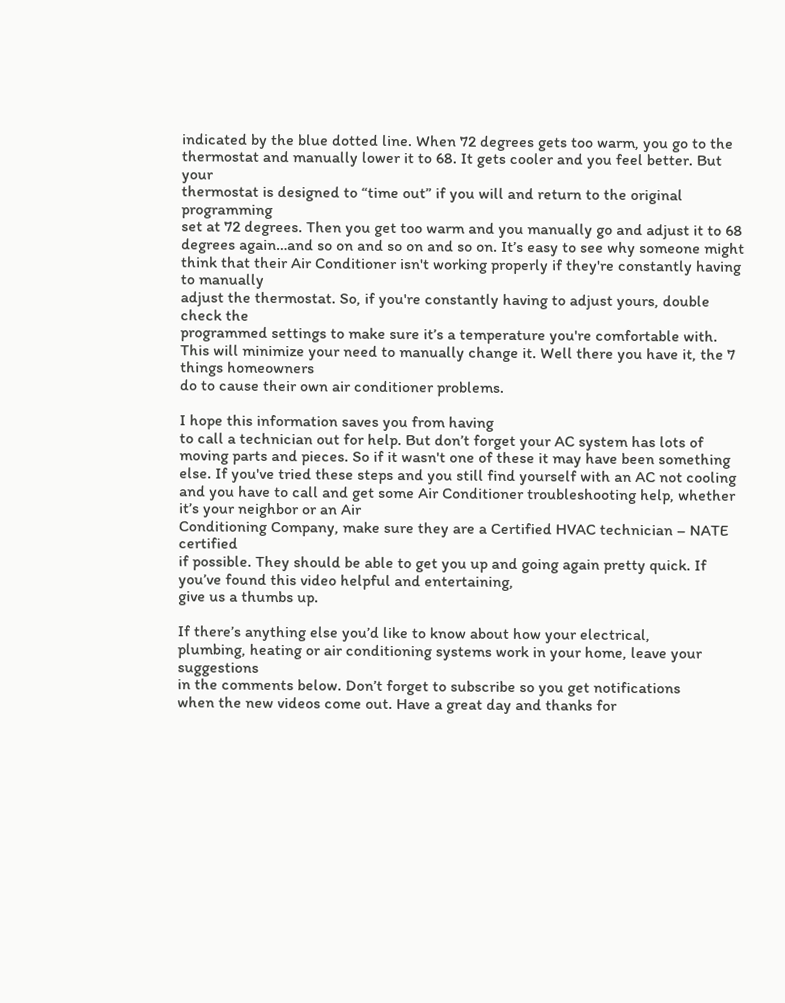indicated by the blue dotted line. When 72 degrees gets too warm, you go to the
thermostat and manually lower it to 68. It gets cooler and you feel better. But your
thermostat is designed to “time out” if you will and return to the original programming
set at 72 degrees. Then you get too warm and you manually go and adjust it to 68 degrees again…and so on and so on and so on. It’s easy to see why someone might think that their Air Conditioner isn't working properly if they're constantly having to manually
adjust the thermostat. So, if you're constantly having to adjust yours, double check the
programmed settings to make sure it’s a temperature you're comfortable with. This will minimize your need to manually change it. Well there you have it, the 7 things homeowners
do to cause their own air conditioner problems.

I hope this information saves you from having
to call a technician out for help. But don’t forget your AC system has lots of moving parts and pieces. So if it wasn't one of these it may have been something else. If you've tried these steps and you still find yourself with an AC not cooling and you have to call and get some Air Conditioner troubleshooting help, whether it’s your neighbor or an Air
Conditioning Company, make sure they are a Certified HVAC technician – NATE certified
if possible. They should be able to get you up and going again pretty quick. If you’ve found this video helpful and entertaining,
give us a thumbs up.

If there’s anything else you’d like to know about how your electrical,
plumbing, heating or air conditioning systems work in your home, leave your suggestions
in the comments below. Don’t forget to subscribe so you get notifications
when the new videos come out. Have a great day and thanks for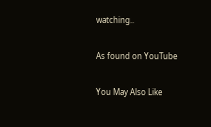watching..

As found on YouTube

You May Also Like